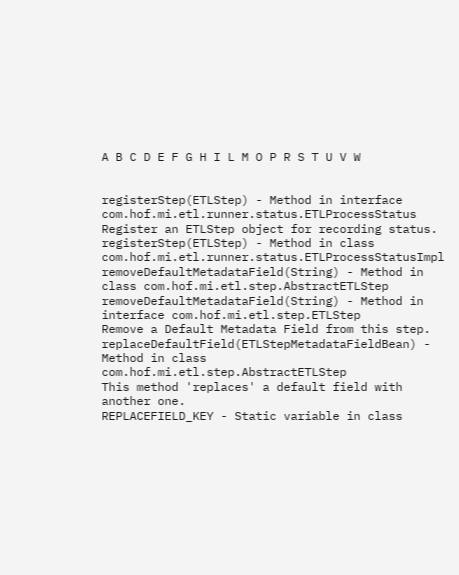A B C D E F G H I L M O P R S T U V W


registerStep(ETLStep) - Method in interface com.hof.mi.etl.runner.status.ETLProcessStatus
Register an ETLStep object for recording status.
registerStep(ETLStep) - Method in class com.hof.mi.etl.runner.status.ETLProcessStatusImpl
removeDefaultMetadataField(String) - Method in class com.hof.mi.etl.step.AbstractETLStep
removeDefaultMetadataField(String) - Method in interface com.hof.mi.etl.step.ETLStep
Remove a Default Metadata Field from this step.
replaceDefaultField(ETLStepMetadataFieldBean) - Method in class com.hof.mi.etl.step.AbstractETLStep
This method 'replaces' a default field with another one.
REPLACEFIELD_KEY - Static variable in class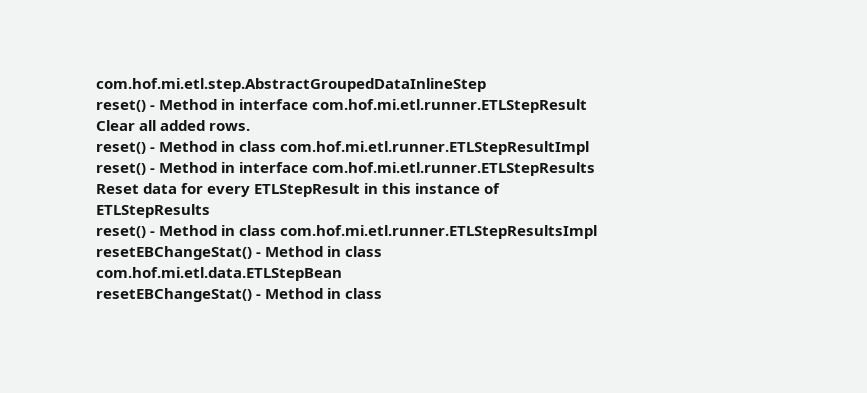com.hof.mi.etl.step.AbstractGroupedDataInlineStep
reset() - Method in interface com.hof.mi.etl.runner.ETLStepResult
Clear all added rows.
reset() - Method in class com.hof.mi.etl.runner.ETLStepResultImpl
reset() - Method in interface com.hof.mi.etl.runner.ETLStepResults
Reset data for every ETLStepResult in this instance of ETLStepResults
reset() - Method in class com.hof.mi.etl.runner.ETLStepResultsImpl
resetEBChangeStat() - Method in class com.hof.mi.etl.data.ETLStepBean
resetEBChangeStat() - Method in class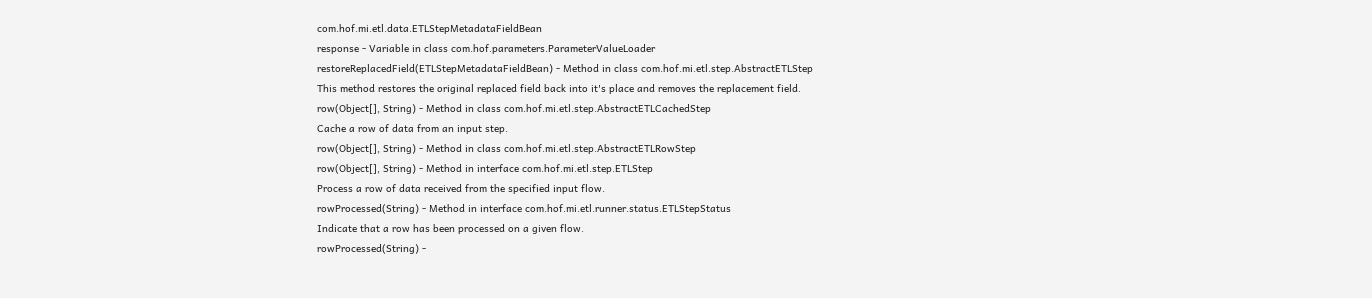com.hof.mi.etl.data.ETLStepMetadataFieldBean
response - Variable in class com.hof.parameters.ParameterValueLoader
restoreReplacedField(ETLStepMetadataFieldBean) - Method in class com.hof.mi.etl.step.AbstractETLStep
This method restores the original replaced field back into it's place and removes the replacement field.
row(Object[], String) - Method in class com.hof.mi.etl.step.AbstractETLCachedStep
Cache a row of data from an input step.
row(Object[], String) - Method in class com.hof.mi.etl.step.AbstractETLRowStep
row(Object[], String) - Method in interface com.hof.mi.etl.step.ETLStep
Process a row of data received from the specified input flow.
rowProcessed(String) - Method in interface com.hof.mi.etl.runner.status.ETLStepStatus
Indicate that a row has been processed on a given flow.
rowProcessed(String) -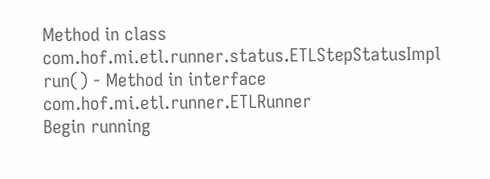Method in class com.hof.mi.etl.runner.status.ETLStepStatusImpl
run() - Method in interface com.hof.mi.etl.runner.ETLRunner
Begin running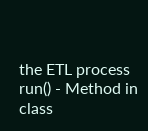the ETL process
run() - Method in class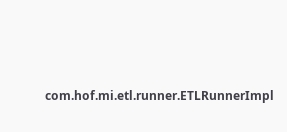com.hof.mi.etl.runner.ETLRunnerImpl